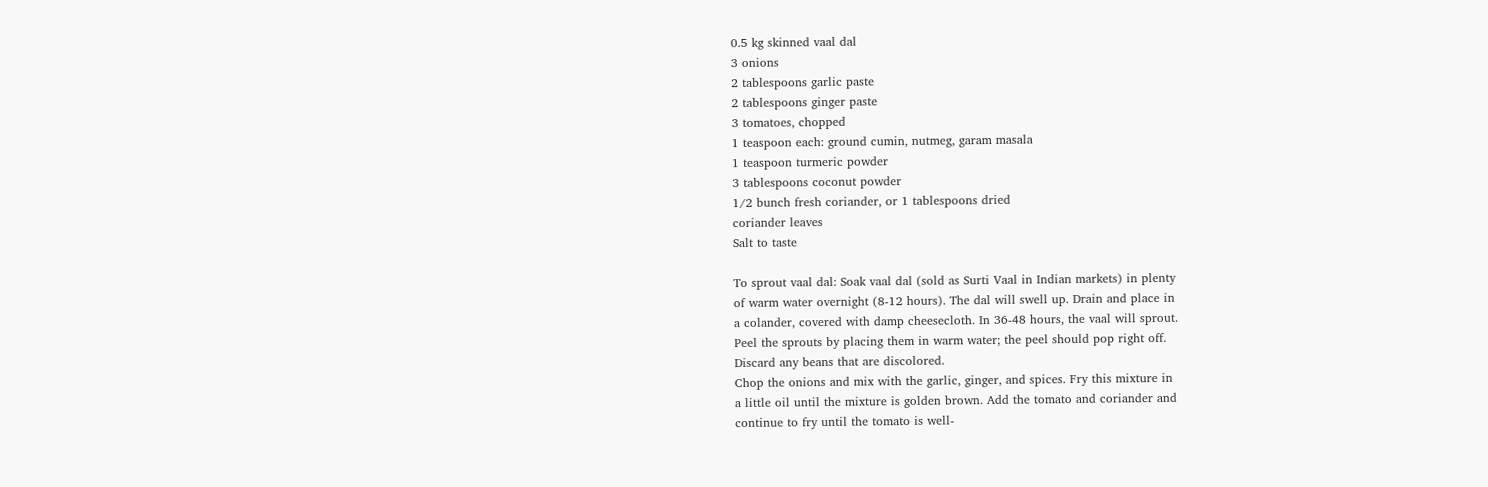0.5 kg skinned vaal dal
3 onions
2 tablespoons garlic paste
2 tablespoons ginger paste
3 tomatoes, chopped
1 teaspoon each: ground cumin, nutmeg, garam masala
1 teaspoon turmeric powder
3 tablespoons coconut powder
1/2 bunch fresh coriander, or 1 tablespoons dried
coriander leaves
Salt to taste

To sprout vaal dal: Soak vaal dal (sold as Surti Vaal in Indian markets) in plenty
of warm water overnight (8-12 hours). The dal will swell up. Drain and place in
a colander, covered with damp cheesecloth. In 36-48 hours, the vaal will sprout.
Peel the sprouts by placing them in warm water; the peel should pop right off.
Discard any beans that are discolored.
Chop the onions and mix with the garlic, ginger, and spices. Fry this mixture in
a little oil until the mixture is golden brown. Add the tomato and coriander and
continue to fry until the tomato is well-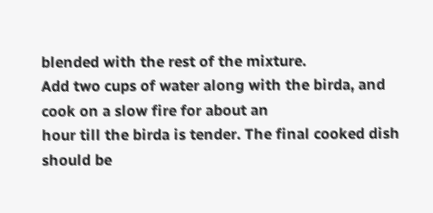blended with the rest of the mixture.
Add two cups of water along with the birda, and cook on a slow fire for about an
hour till the birda is tender. The final cooked dish should be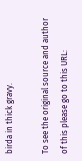birda in thick gravy.

To see the original source and author of this please go to this URL: